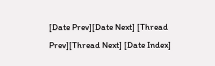[Date Prev][Date Next] [Thread Prev][Thread Next] [Date Index]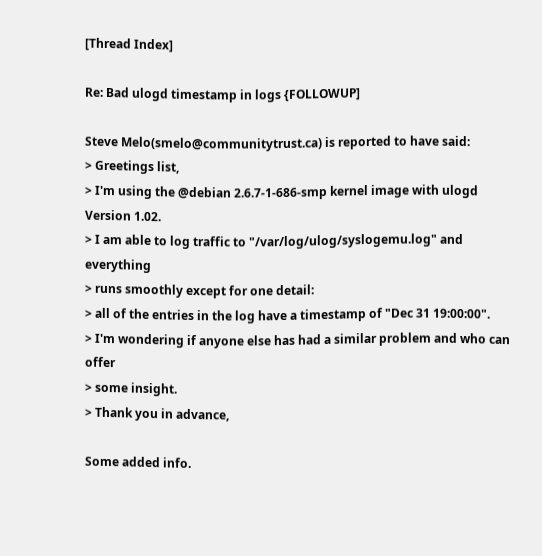[Thread Index]

Re: Bad ulogd timestamp in logs {FOLLOWUP]

Steve Melo(smelo@communitytrust.ca) is reported to have said:
> Greetings list,
> I'm using the @debian 2.6.7-1-686-smp kernel image with ulogd Version 1.02.
> I am able to log traffic to "/var/log/ulog/syslogemu.log" and everything
> runs smoothly except for one detail:
> all of the entries in the log have a timestamp of "Dec 31 19:00:00".
> I'm wondering if anyone else has had a similar problem and who can offer
> some insight.
> Thank you in advance,

Some added info.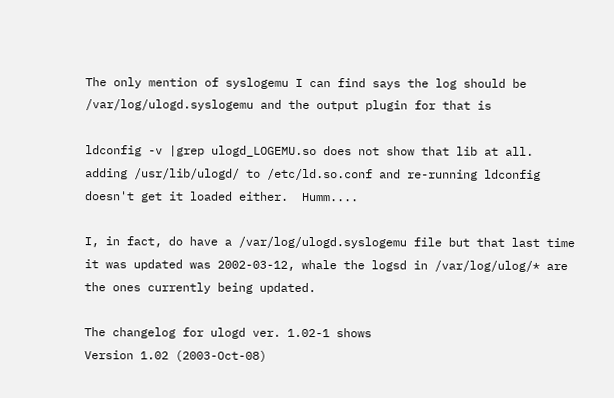The only mention of syslogemu I can find says the log should be
/var/log/ulogd.syslogemu and the output plugin for that is

ldconfig -v |grep ulogd_LOGEMU.so does not show that lib at all.
adding /usr/lib/ulogd/ to /etc/ld.so.conf and re-running ldconfig
doesn't get it loaded either.  Humm....

I, in fact, do have a /var/log/ulogd.syslogemu file but that last time
it was updated was 2002-03-12, whale the logsd in /var/log/ulog/* are
the ones currently being updated.

The changelog for ulogd ver. 1.02-1 shows
Version 1.02 (2003-Oct-08)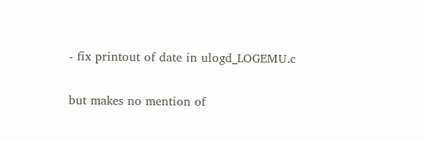- fix printout of date in ulogd_LOGEMU.c

but makes no mention of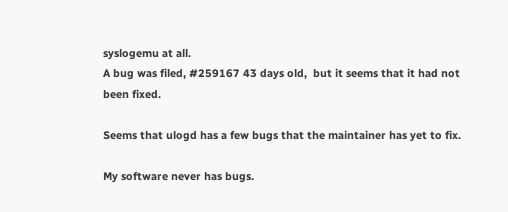syslogemu at all.
A bug was filed, #259167 43 days old,  but it seems that it had not
been fixed.

Seems that ulogd has a few bugs that the maintainer has yet to fix.

My software never has bugs.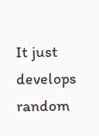It just develops random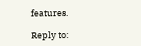features.

Reply to: